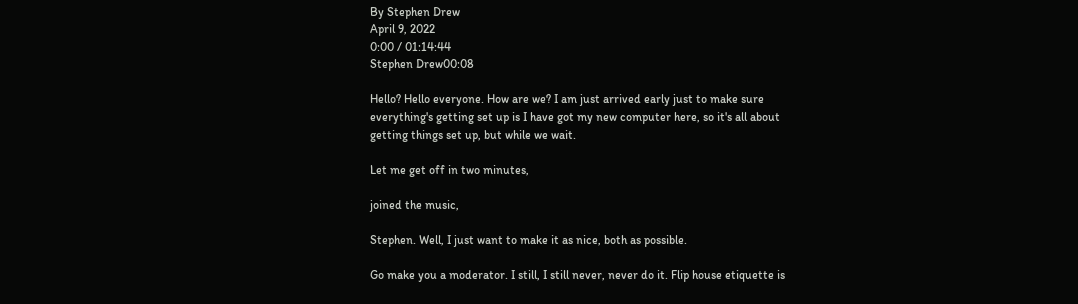By Stephen Drew
April 9, 2022
0:00 / 01:14:44
Stephen Drew00:08

Hello? Hello everyone. How are we? I am just arrived early just to make sure everything's getting set up is I have got my new computer here, so it's all about getting things set up, but while we wait.

Let me get off in two minutes,

joined the music,

Stephen. Well, I just want to make it as nice, both as possible.

Go make you a moderator. I still, I still never, never do it. Flip house etiquette is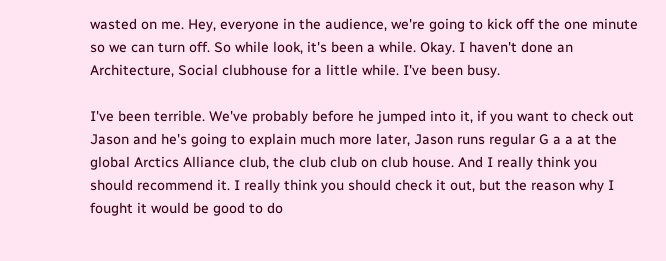wasted on me. Hey, everyone in the audience, we're going to kick off the one minute so we can turn off. So while look, it's been a while. Okay. I haven't done an Architecture, Social clubhouse for a little while. I've been busy.

I've been terrible. We've probably before he jumped into it, if you want to check out Jason and he's going to explain much more later, Jason runs regular G a a at the global Arctics Alliance club, the club club on club house. And I really think you should recommend it. I really think you should check it out, but the reason why I fought it would be good to do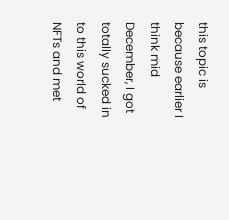this topic is because earlier I think mid December, I got totally sucked in to this world of NFTs and met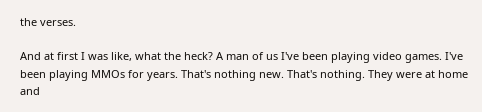the verses.

And at first I was like, what the heck? A man of us I've been playing video games. I've been playing MMOs for years. That's nothing new. That's nothing. They were at home and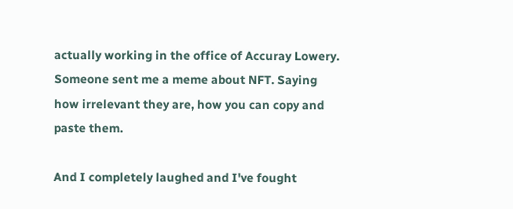actually working in the office of Accuray Lowery. Someone sent me a meme about NFT. Saying how irrelevant they are, how you can copy and paste them.

And I completely laughed and I've fought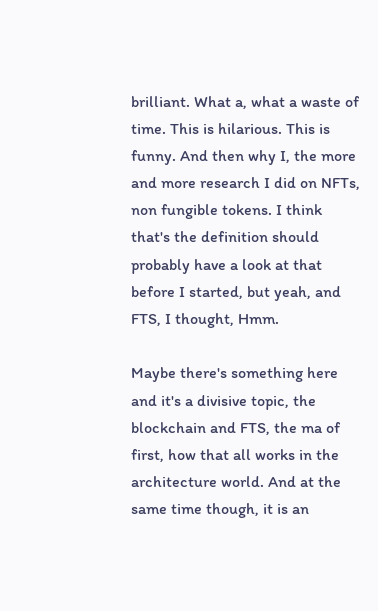brilliant. What a, what a waste of time. This is hilarious. This is funny. And then why I, the more and more research I did on NFTs, non fungible tokens. I think that's the definition should probably have a look at that before I started, but yeah, and FTS, I thought, Hmm.

Maybe there's something here and it's a divisive topic, the blockchain and FTS, the ma of first, how that all works in the architecture world. And at the same time though, it is an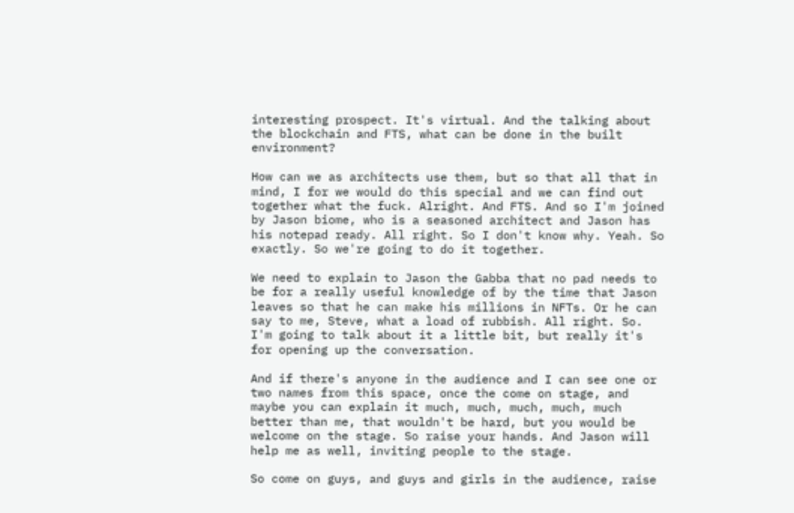interesting prospect. It's virtual. And the talking about the blockchain and FTS, what can be done in the built environment?

How can we as architects use them, but so that all that in mind, I for we would do this special and we can find out together what the fuck. Alright. And FTS. And so I'm joined by Jason biome, who is a seasoned architect and Jason has his notepad ready. All right. So I don't know why. Yeah. So exactly. So we're going to do it together.

We need to explain to Jason the Gabba that no pad needs to be for a really useful knowledge of by the time that Jason leaves so that he can make his millions in NFTs. Or he can say to me, Steve, what a load of rubbish. All right. So. I'm going to talk about it a little bit, but really it's for opening up the conversation.

And if there's anyone in the audience and I can see one or two names from this space, once the come on stage, and maybe you can explain it much, much, much, much, much better than me, that wouldn't be hard, but you would be welcome on the stage. So raise your hands. And Jason will help me as well, inviting people to the stage.

So come on guys, and guys and girls in the audience, raise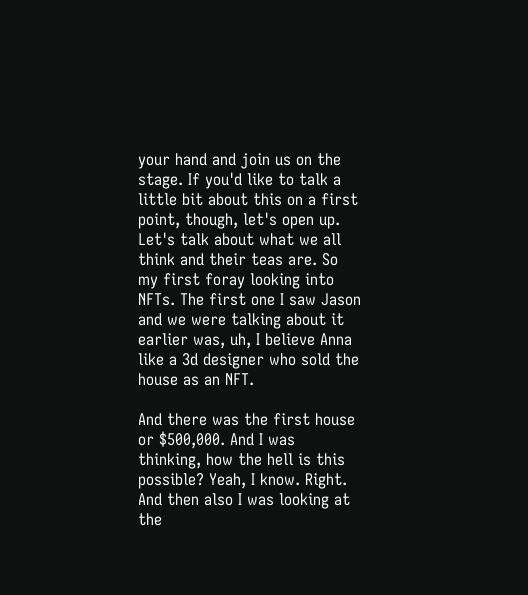your hand and join us on the stage. If you'd like to talk a little bit about this on a first point, though, let's open up. Let's talk about what we all think and their teas are. So my first foray looking into NFTs. The first one I saw Jason and we were talking about it earlier was, uh, I believe Anna like a 3d designer who sold the house as an NFT.

And there was the first house or $500,000. And I was thinking, how the hell is this possible? Yeah, I know. Right. And then also I was looking at the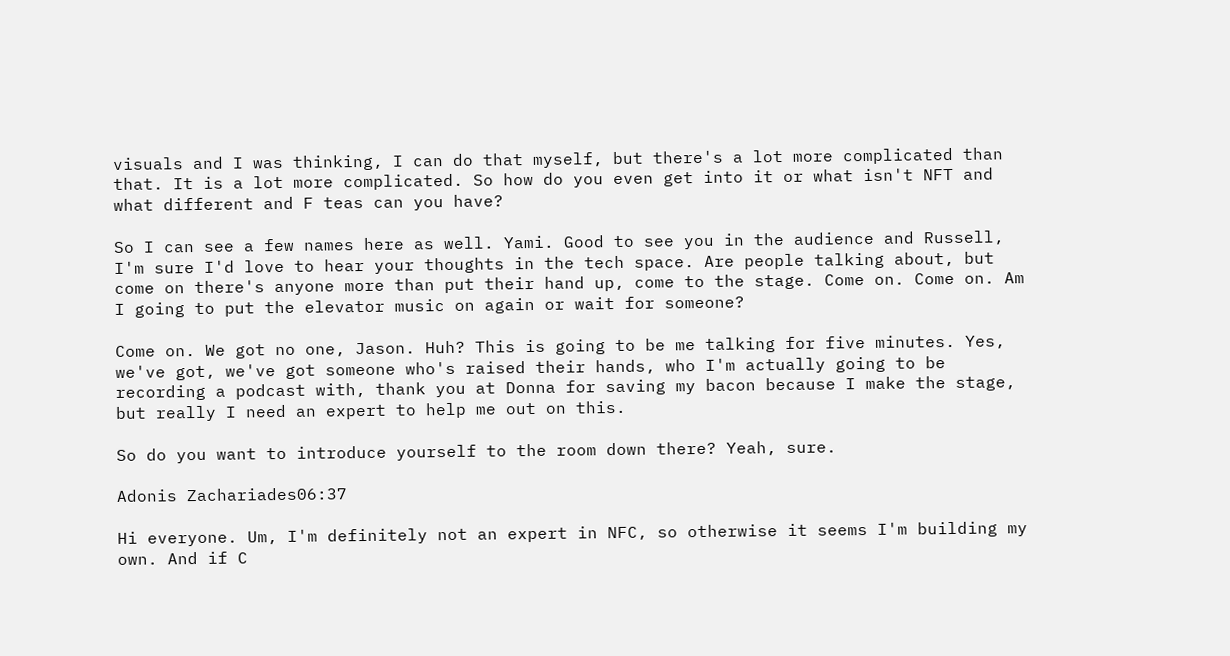visuals and I was thinking, I can do that myself, but there's a lot more complicated than that. It is a lot more complicated. So how do you even get into it or what isn't NFT and what different and F teas can you have?

So I can see a few names here as well. Yami. Good to see you in the audience and Russell, I'm sure I'd love to hear your thoughts in the tech space. Are people talking about, but come on there's anyone more than put their hand up, come to the stage. Come on. Come on. Am I going to put the elevator music on again or wait for someone?

Come on. We got no one, Jason. Huh? This is going to be me talking for five minutes. Yes, we've got, we've got someone who's raised their hands, who I'm actually going to be recording a podcast with, thank you at Donna for saving my bacon because I make the stage, but really I need an expert to help me out on this.

So do you want to introduce yourself to the room down there? Yeah, sure.

Adonis Zachariades06:37

Hi everyone. Um, I'm definitely not an expert in NFC, so otherwise it seems I'm building my own. And if C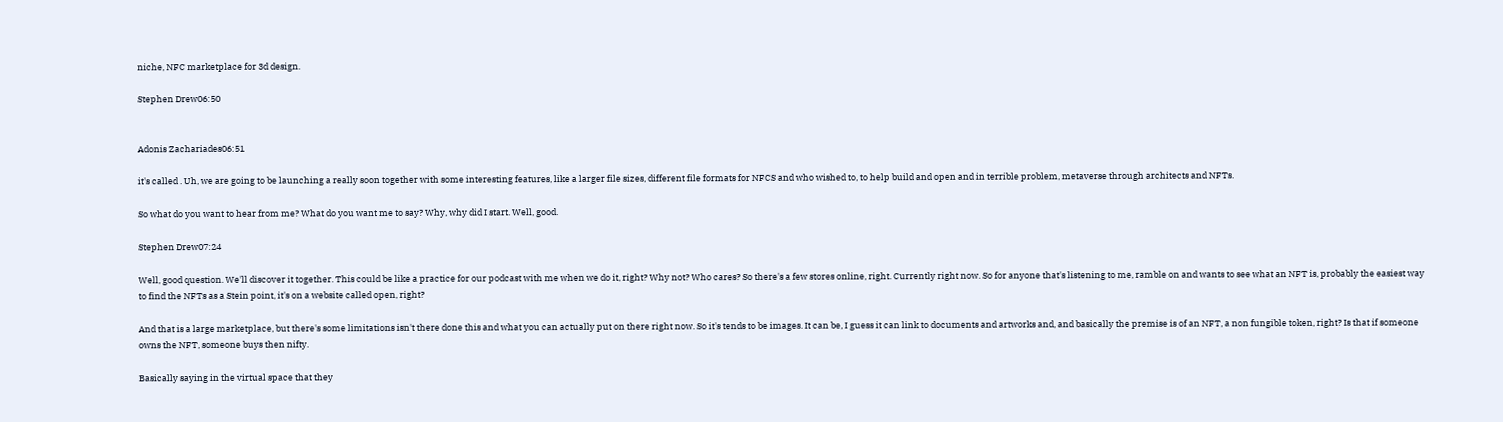niche, NFC marketplace for 3d design.

Stephen Drew06:50


Adonis Zachariades06:51

it's called . Uh, we are going to be launching a really soon together with some interesting features, like a larger file sizes, different file formats for NFCS and who wished to, to help build and open and in terrible problem, metaverse through architects and NFTs.

So what do you want to hear from me? What do you want me to say? Why, why did I start. Well, good.

Stephen Drew07:24

Well, good question. We'll discover it together. This could be like a practice for our podcast with me when we do it, right? Why not? Who cares? So there's a few stores online, right. Currently right now. So for anyone that's listening to me, ramble on and wants to see what an NFT is, probably the easiest way to find the NFTs as a Stein point, it's on a website called open, right?

And that is a large marketplace, but there's some limitations isn't there done this and what you can actually put on there right now. So it's tends to be images. It can be, I guess it can link to documents and artworks and, and basically the premise is of an NFT, a non fungible token, right? Is that if someone owns the NFT, someone buys then nifty.

Basically saying in the virtual space that they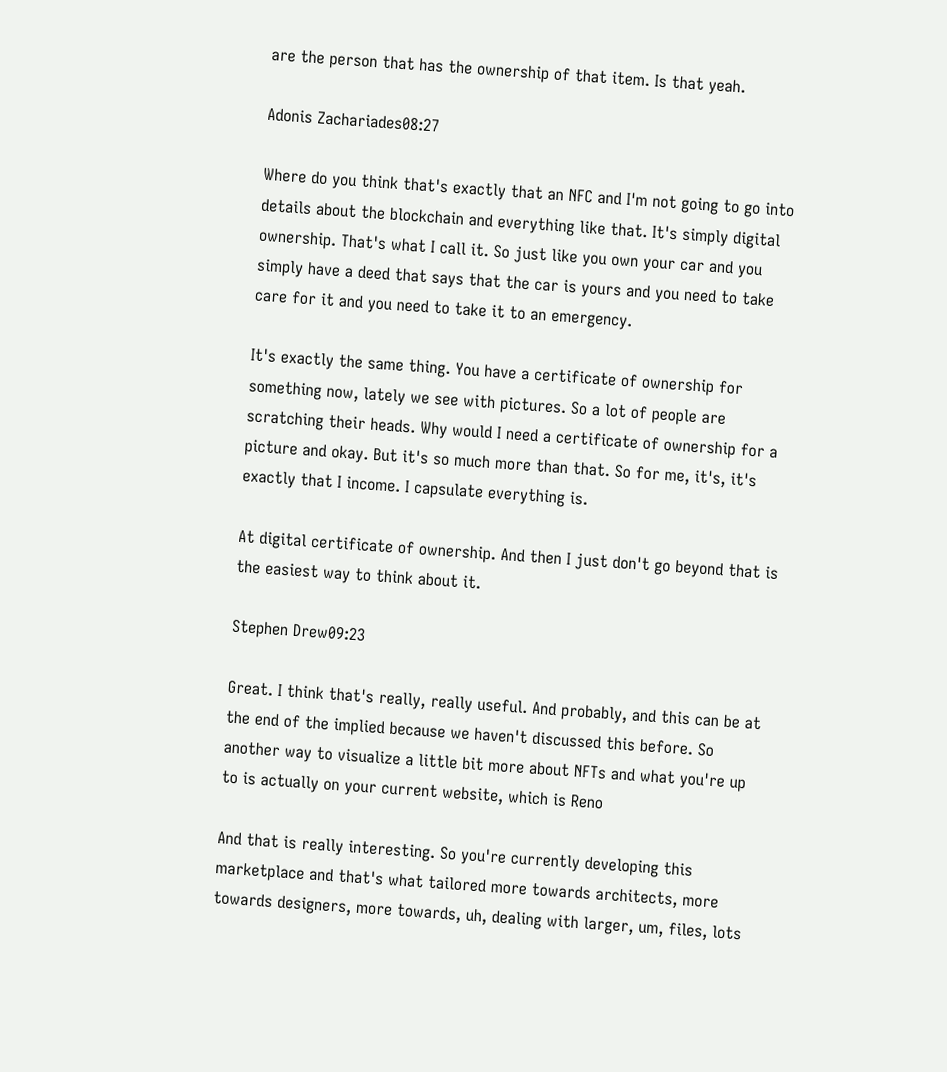are the person that has the ownership of that item. Is that yeah.

Adonis Zachariades08:27

Where do you think that's exactly that an NFC and I'm not going to go into details about the blockchain and everything like that. It's simply digital ownership. That's what I call it. So just like you own your car and you simply have a deed that says that the car is yours and you need to take care for it and you need to take it to an emergency.

It's exactly the same thing. You have a certificate of ownership for something now, lately we see with pictures. So a lot of people are scratching their heads. Why would I need a certificate of ownership for a picture and okay. But it's so much more than that. So for me, it's, it's exactly that I income. I capsulate everything is.

At digital certificate of ownership. And then I just don't go beyond that is the easiest way to think about it.

Stephen Drew09:23

Great. I think that's really, really useful. And probably, and this can be at the end of the implied because we haven't discussed this before. So another way to visualize a little bit more about NFTs and what you're up to is actually on your current website, which is Reno

And that is really interesting. So you're currently developing this marketplace and that's what tailored more towards architects, more towards designers, more towards, uh, dealing with larger, um, files, lots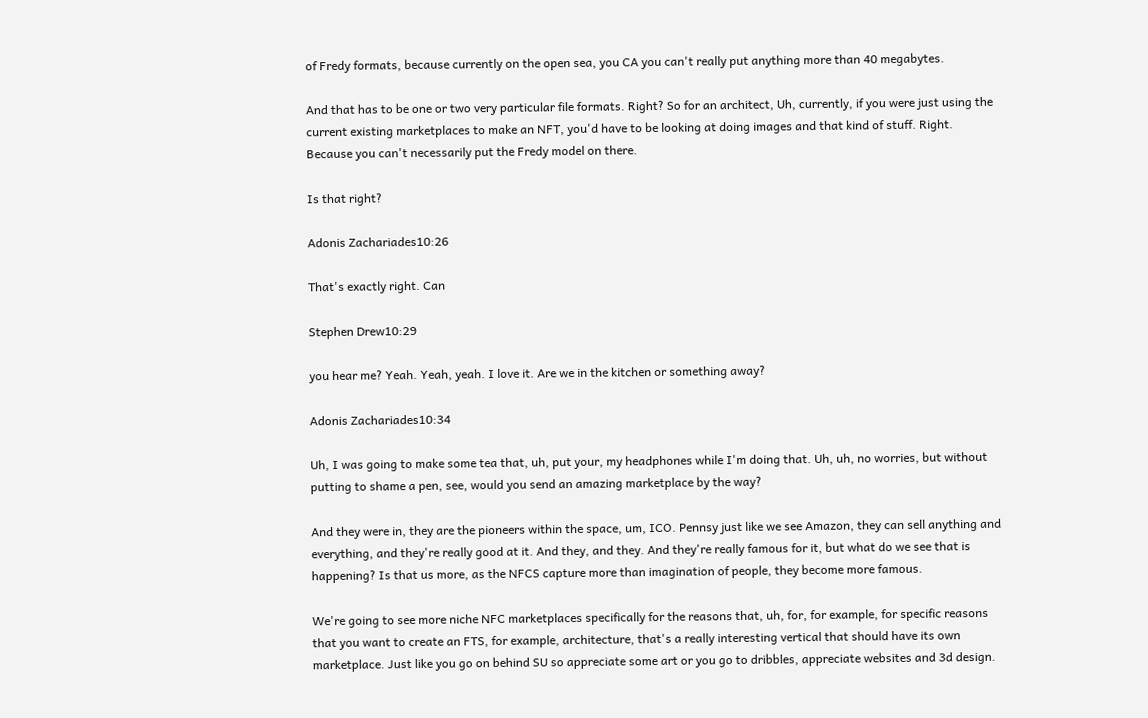of Fredy formats, because currently on the open sea, you CA you can't really put anything more than 40 megabytes.

And that has to be one or two very particular file formats. Right? So for an architect, Uh, currently, if you were just using the current existing marketplaces to make an NFT, you'd have to be looking at doing images and that kind of stuff. Right. Because you can't necessarily put the Fredy model on there.

Is that right?

Adonis Zachariades10:26

That's exactly right. Can

Stephen Drew10:29

you hear me? Yeah. Yeah, yeah. I love it. Are we in the kitchen or something away?

Adonis Zachariades10:34

Uh, I was going to make some tea that, uh, put your, my headphones while I'm doing that. Uh, uh, no worries, but without putting to shame a pen, see, would you send an amazing marketplace by the way?

And they were in, they are the pioneers within the space, um, ICO. Pennsy just like we see Amazon, they can sell anything and everything, and they're really good at it. And they, and they. And they're really famous for it, but what do we see that is happening? Is that us more, as the NFCS capture more than imagination of people, they become more famous.

We're going to see more niche NFC marketplaces specifically for the reasons that, uh, for, for example, for specific reasons that you want to create an FTS, for example, architecture, that's a really interesting vertical that should have its own marketplace. Just like you go on behind SU so appreciate some art or you go to dribbles, appreciate websites and 3d design.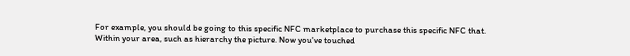For example, you should be going to this specific NFC marketplace to purchase this specific NFC that. Within your area, such as hierarchy the picture. Now you've touched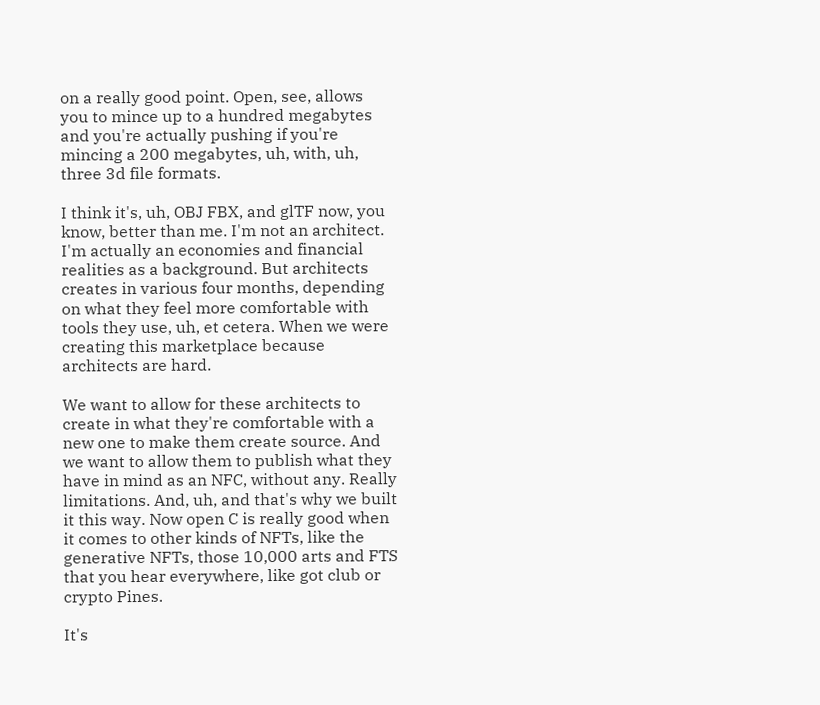on a really good point. Open, see, allows you to mince up to a hundred megabytes and you're actually pushing if you're mincing a 200 megabytes, uh, with, uh, three 3d file formats.

I think it's, uh, OBJ FBX, and glTF now, you know, better than me. I'm not an architect. I'm actually an economies and financial realities as a background. But architects creates in various four months, depending on what they feel more comfortable with tools they use, uh, et cetera. When we were creating this marketplace because architects are hard.

We want to allow for these architects to create in what they're comfortable with a new one to make them create source. And we want to allow them to publish what they have in mind as an NFC, without any. Really limitations. And, uh, and that's why we built it this way. Now open C is really good when it comes to other kinds of NFTs, like the generative NFTs, those 10,000 arts and FTS that you hear everywhere, like got club or crypto Pines.

It's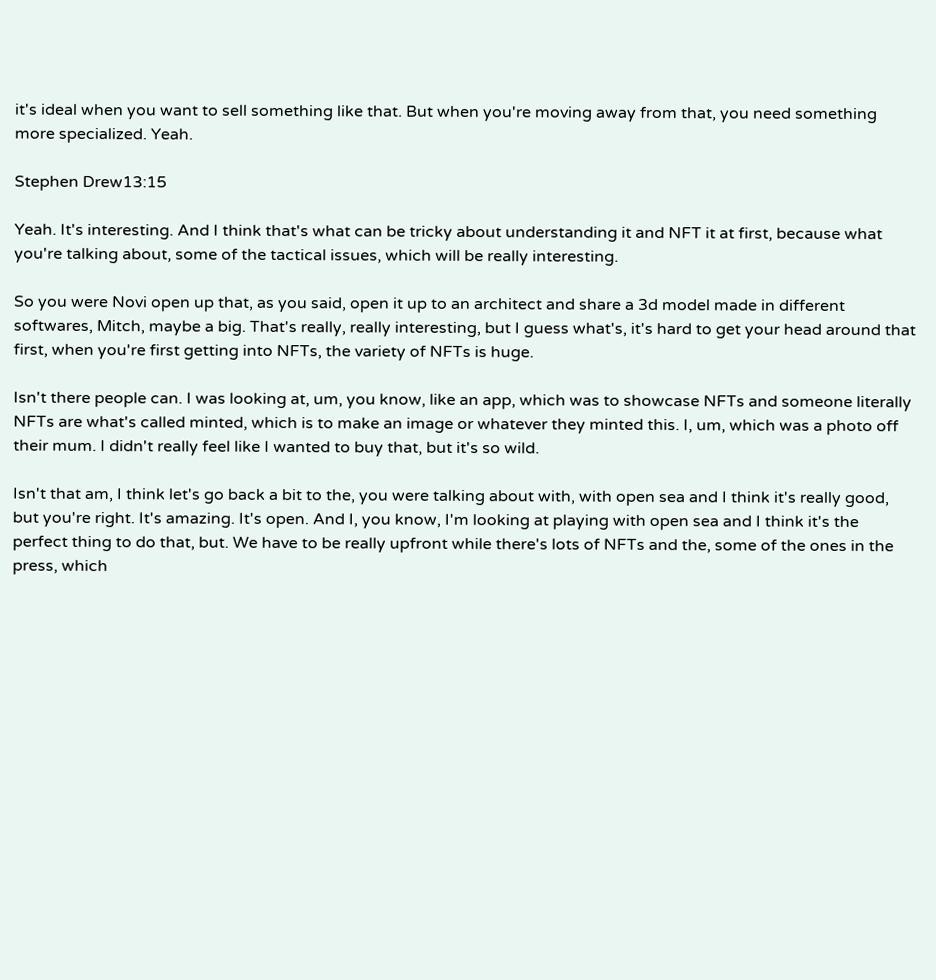it's ideal when you want to sell something like that. But when you're moving away from that, you need something more specialized. Yeah.

Stephen Drew13:15

Yeah. It's interesting. And I think that's what can be tricky about understanding it and NFT it at first, because what you're talking about, some of the tactical issues, which will be really interesting.

So you were Novi open up that, as you said, open it up to an architect and share a 3d model made in different softwares, Mitch, maybe a big. That's really, really interesting, but I guess what's, it's hard to get your head around that first, when you're first getting into NFTs, the variety of NFTs is huge.

Isn't there people can. I was looking at, um, you know, like an app, which was to showcase NFTs and someone literally NFTs are what's called minted, which is to make an image or whatever they minted this. I, um, which was a photo off their mum. I didn't really feel like I wanted to buy that, but it's so wild.

Isn't that am, I think let's go back a bit to the, you were talking about with, with open sea and I think it's really good, but you're right. It's amazing. It's open. And I, you know, I'm looking at playing with open sea and I think it's the perfect thing to do that, but. We have to be really upfront while there's lots of NFTs and the, some of the ones in the press, which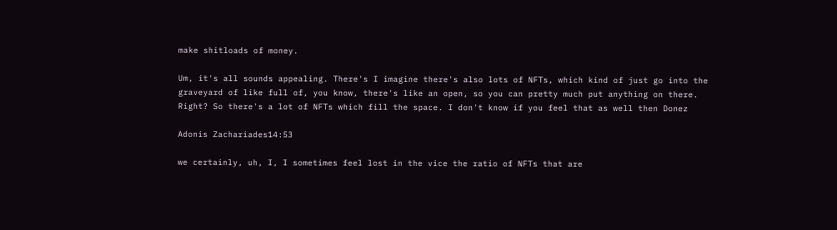make shitloads of money.

Um, it's all sounds appealing. There's I imagine there's also lots of NFTs, which kind of just go into the graveyard of like full of, you know, there's like an open, so you can pretty much put anything on there. Right? So there's a lot of NFTs which fill the space. I don't know if you feel that as well then Donez

Adonis Zachariades14:53

we certainly, uh, I, I sometimes feel lost in the vice the ratio of NFTs that are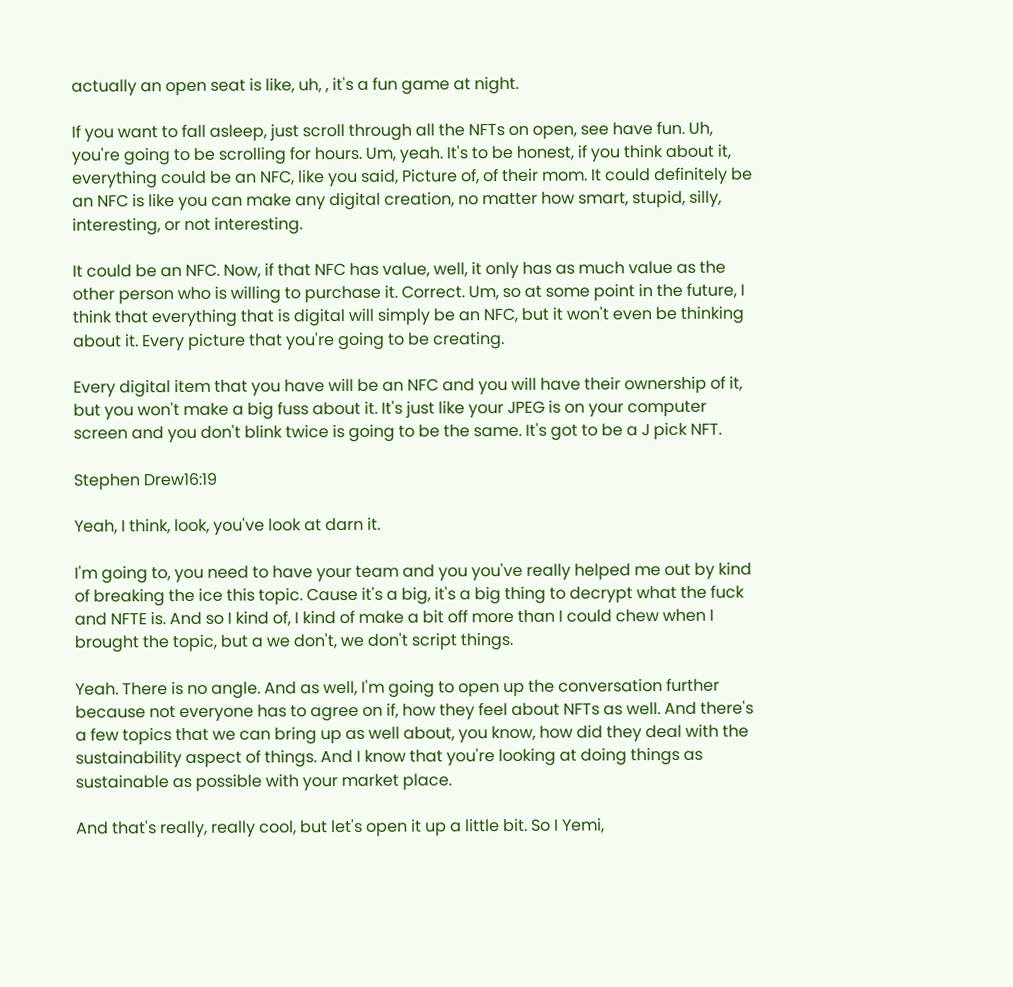actually an open seat is like, uh, , it's a fun game at night.

If you want to fall asleep, just scroll through all the NFTs on open, see have fun. Uh, you're going to be scrolling for hours. Um, yeah. It's to be honest, if you think about it, everything could be an NFC, like you said, Picture of, of their mom. It could definitely be an NFC is like you can make any digital creation, no matter how smart, stupid, silly, interesting, or not interesting.

It could be an NFC. Now, if that NFC has value, well, it only has as much value as the other person who is willing to purchase it. Correct. Um, so at some point in the future, I think that everything that is digital will simply be an NFC, but it won't even be thinking about it. Every picture that you're going to be creating.

Every digital item that you have will be an NFC and you will have their ownership of it, but you won't make a big fuss about it. It's just like your JPEG is on your computer screen and you don't blink twice is going to be the same. It's got to be a J pick NFT.

Stephen Drew16:19

Yeah, I think, look, you've look at darn it.

I'm going to, you need to have your team and you you've really helped me out by kind of breaking the ice this topic. Cause it's a big, it's a big thing to decrypt what the fuck and NFTE is. And so I kind of, I kind of make a bit off more than I could chew when I brought the topic, but a we don't, we don't script things.

Yeah. There is no angle. And as well, I'm going to open up the conversation further because not everyone has to agree on if, how they feel about NFTs as well. And there's a few topics that we can bring up as well about, you know, how did they deal with the sustainability aspect of things. And I know that you're looking at doing things as sustainable as possible with your market place.

And that's really, really cool, but let's open it up a little bit. So I Yemi,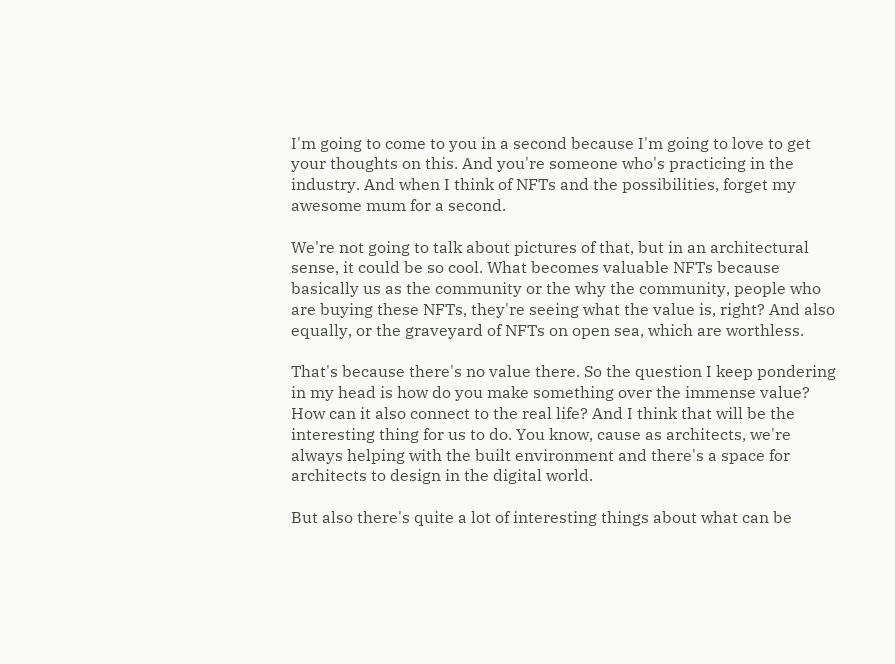I'm going to come to you in a second because I'm going to love to get your thoughts on this. And you're someone who's practicing in the industry. And when I think of NFTs and the possibilities, forget my awesome mum for a second.

We're not going to talk about pictures of that, but in an architectural sense, it could be so cool. What becomes valuable NFTs because basically us as the community or the why the community, people who are buying these NFTs, they're seeing what the value is, right? And also equally, or the graveyard of NFTs on open sea, which are worthless.

That's because there's no value there. So the question I keep pondering in my head is how do you make something over the immense value? How can it also connect to the real life? And I think that will be the interesting thing for us to do. You know, cause as architects, we're always helping with the built environment and there's a space for architects to design in the digital world.

But also there's quite a lot of interesting things about what can be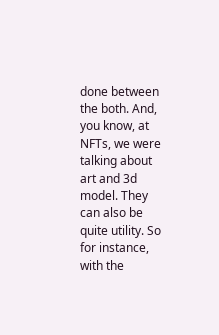done between the both. And, you know, at NFTs, we were talking about art and 3d model. They can also be quite utility. So for instance, with the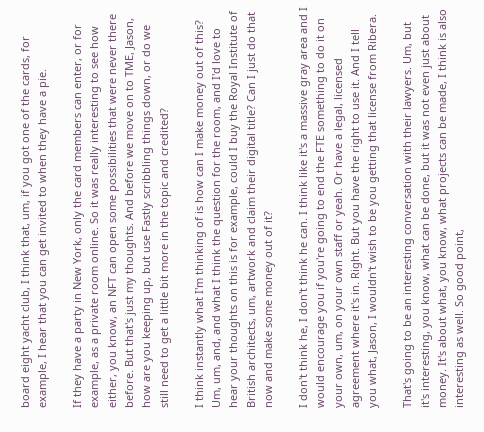board eight yacht club, I think that, um, if you got one of the cards, for example, I hear that you can get invited to when they have a pie.

If they have a party in New York, only the card members can enter, or for example, as a private room online. So it was really interesting to see how either, you know, an NFT can open some possibilities that were never there before. But that's just my thoughts. And before we move on to TME, Jason, how are you keeping up, but use Fastly scribbling things down, or do we still need to get a little bit more in the topic and credited?

I think instantly what I'm thinking of is how can I make money out of this? Um, um, and, and what I think the question for the room, and I'd love to hear your thoughts on this is for example, could I buy the Royal Institute of British architects, um, artwork and claim their digital title? Can I just do that now and make some money out of it?

I don't think he, I don't think he can. I think like it's a massive gray area and I would encourage you if you're going to end the FTE something to do it on your own, um, on your own staff or yeah. Or have a legal, licensed agreement where it's in. Right. But you have the right to use it. And I tell you what, Jason, I wouldn't wish to be you getting that license from Ribera.

That's going to be an interesting conversation with their lawyers. Um, but it's interesting, you know, what can be done, but it was not even just about money. It's about what, you know, what projects can be made, I think is also interesting as well. So good point,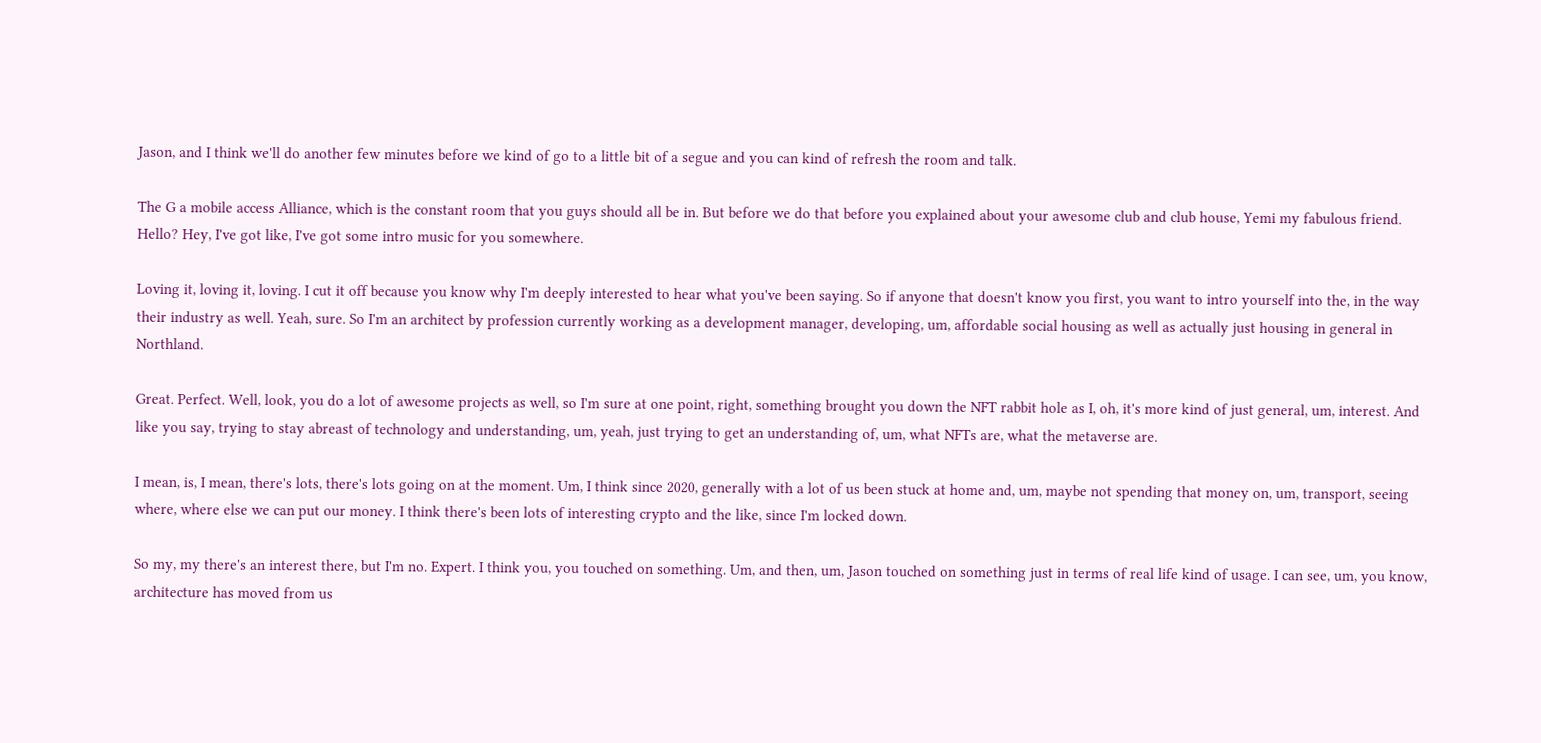Jason, and I think we'll do another few minutes before we kind of go to a little bit of a segue and you can kind of refresh the room and talk.

The G a mobile access Alliance, which is the constant room that you guys should all be in. But before we do that before you explained about your awesome club and club house, Yemi my fabulous friend. Hello? Hey, I've got like, I've got some intro music for you somewhere.

Loving it, loving it, loving. I cut it off because you know why I'm deeply interested to hear what you've been saying. So if anyone that doesn't know you first, you want to intro yourself into the, in the way their industry as well. Yeah, sure. So I'm an architect by profession currently working as a development manager, developing, um, affordable social housing as well as actually just housing in general in Northland.

Great. Perfect. Well, look, you do a lot of awesome projects as well, so I'm sure at one point, right, something brought you down the NFT rabbit hole as I, oh, it's more kind of just general, um, interest. And like you say, trying to stay abreast of technology and understanding, um, yeah, just trying to get an understanding of, um, what NFTs are, what the metaverse are.

I mean, is, I mean, there's lots, there's lots going on at the moment. Um, I think since 2020, generally with a lot of us been stuck at home and, um, maybe not spending that money on, um, transport, seeing where, where else we can put our money. I think there's been lots of interesting crypto and the like, since I'm locked down.

So my, my there's an interest there, but I'm no. Expert. I think you, you touched on something. Um, and then, um, Jason touched on something just in terms of real life kind of usage. I can see, um, you know, architecture has moved from us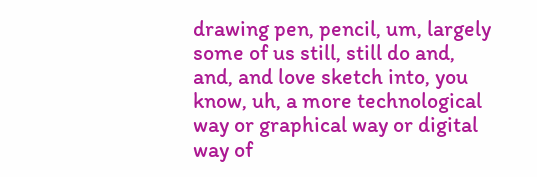drawing pen, pencil, um, largely some of us still, still do and, and, and love sketch into, you know, uh, a more technological way or graphical way or digital way of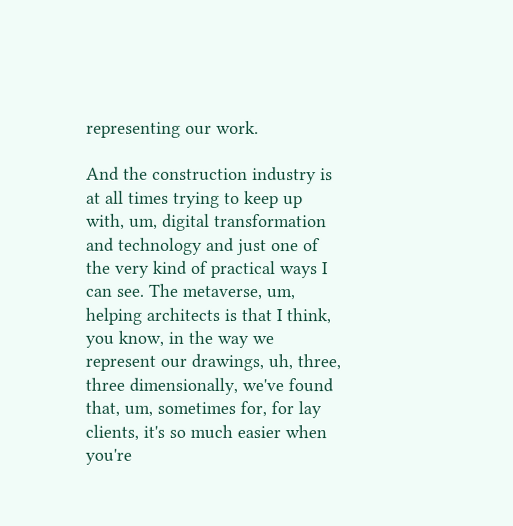representing our work.

And the construction industry is at all times trying to keep up with, um, digital transformation and technology and just one of the very kind of practical ways I can see. The metaverse, um, helping architects is that I think, you know, in the way we represent our drawings, uh, three, three dimensionally, we've found that, um, sometimes for, for lay clients, it's so much easier when you're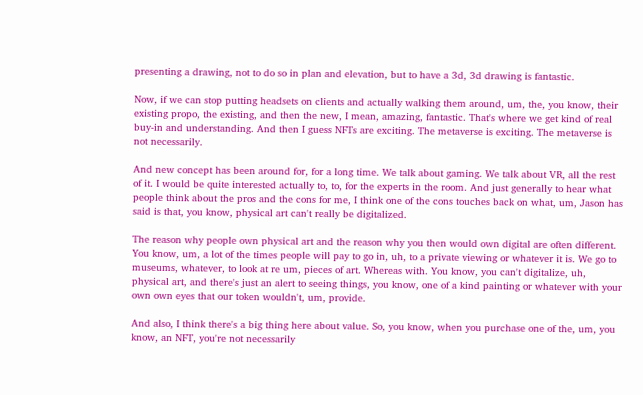presenting a drawing, not to do so in plan and elevation, but to have a 3d, 3d drawing is fantastic.

Now, if we can stop putting headsets on clients and actually walking them around, um, the, you know, their existing propo, the existing, and then the new, I mean, amazing, fantastic. That's where we get kind of real buy-in and understanding. And then I guess NFTs are exciting. The metaverse is exciting. The metaverse is not necessarily.

And new concept has been around for, for a long time. We talk about gaming. We talk about VR, all the rest of it. I would be quite interested actually to, to, for the experts in the room. And just generally to hear what people think about the pros and the cons for me, I think one of the cons touches back on what, um, Jason has said is that, you know, physical art can't really be digitalized.

The reason why people own physical art and the reason why you then would own digital are often different. You know, um, a lot of the times people will pay to go in, uh, to a private viewing or whatever it is. We go to museums, whatever, to look at re um, pieces of art. Whereas with. You know, you can't digitalize, uh, physical art, and there's just an alert to seeing things, you know, one of a kind painting or whatever with your own own eyes that our token wouldn't, um, provide.

And also, I think there's a big thing here about value. So, you know, when you purchase one of the, um, you know, an NFT, you're not necessarily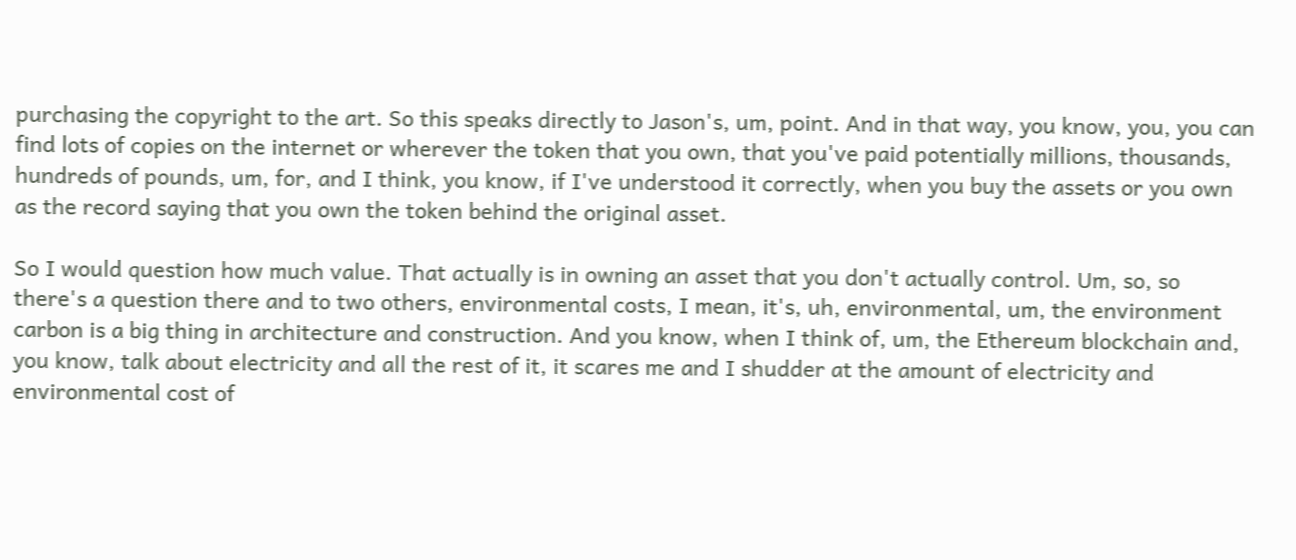purchasing the copyright to the art. So this speaks directly to Jason's, um, point. And in that way, you know, you, you can find lots of copies on the internet or wherever the token that you own, that you've paid potentially millions, thousands, hundreds of pounds, um, for, and I think, you know, if I've understood it correctly, when you buy the assets or you own as the record saying that you own the token behind the original asset.

So I would question how much value. That actually is in owning an asset that you don't actually control. Um, so, so there's a question there and to two others, environmental costs, I mean, it's, uh, environmental, um, the environment carbon is a big thing in architecture and construction. And you know, when I think of, um, the Ethereum blockchain and, you know, talk about electricity and all the rest of it, it scares me and I shudder at the amount of electricity and environmental cost of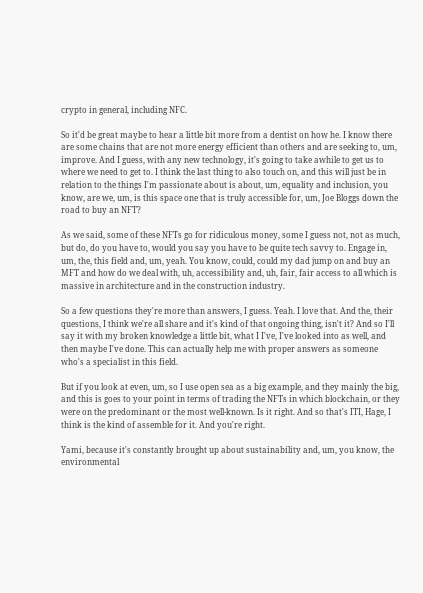crypto in general, including NFC.

So it'd be great maybe to hear a little bit more from a dentist on how he. I know there are some chains that are not more energy efficient than others and are seeking to, um, improve. And I guess, with any new technology, it's going to take awhile to get us to where we need to get to. I think the last thing to also touch on, and this will just be in relation to the things I'm passionate about is about, um, equality and inclusion, you know, are we, um, is this space one that is truly accessible for, um, Joe Bloggs down the road to buy an NFT?

As we said, some of these NFTs go for ridiculous money, some I guess not, not as much, but do, do you have to, would you say you have to be quite tech savvy to. Engage in, um, the, this field and, um, yeah. You know, could, could my dad jump on and buy an MFT and how do we deal with, uh, accessibility and, uh, fair, fair access to all which is massive in architecture and in the construction industry.

So a few questions they're more than answers, I guess. Yeah. I love that. And the, their questions, I think we're all share and it's kind of that ongoing thing, isn't it? And so I'll say it with my broken knowledge a little bit, what I I've, I've looked into as well, and then maybe I've done. This can actually help me with proper answers as someone who's a specialist in this field.

But if you look at even, um, so I use open sea as a big example, and they mainly the big, and this is goes to your point in terms of trading the NFTs in which blockchain, or they were on the predominant or the most well-known. Is it right. And so that's ITI, Hage, I think is the kind of assemble for it. And you're right.

Yami, because it's constantly brought up about sustainability and, um, you know, the environmental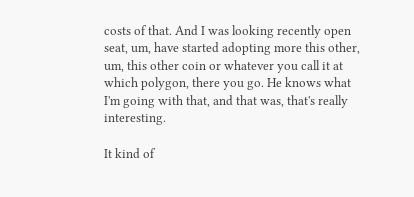costs of that. And I was looking recently open seat, um, have started adopting more this other, um, this other coin or whatever you call it at which polygon, there you go. He knows what I'm going with that, and that was, that's really interesting.

It kind of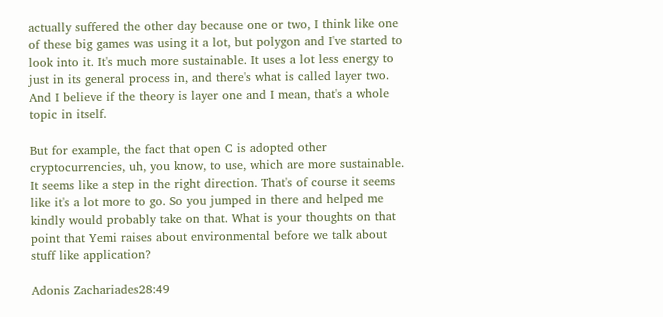actually suffered the other day because one or two, I think like one of these big games was using it a lot, but polygon and I've started to look into it. It's much more sustainable. It uses a lot less energy to just in its general process in, and there's what is called layer two. And I believe if the theory is layer one and I mean, that's a whole topic in itself.

But for example, the fact that open C is adopted other cryptocurrencies, uh, you know, to use, which are more sustainable. It seems like a step in the right direction. That's of course it seems like it's a lot more to go. So you jumped in there and helped me kindly would probably take on that. What is your thoughts on that point that Yemi raises about environmental before we talk about stuff like application?

Adonis Zachariades28:49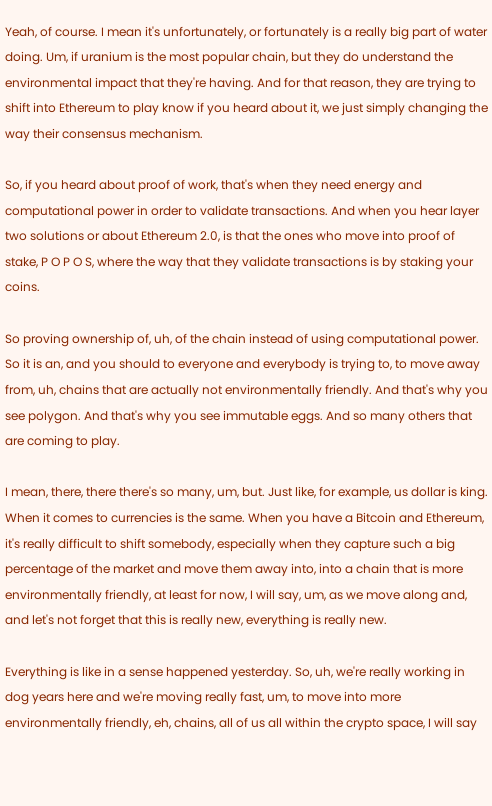Yeah, of course. I mean it's unfortunately, or fortunately is a really big part of water doing. Um, if uranium is the most popular chain, but they do understand the environmental impact that they're having. And for that reason, they are trying to shift into Ethereum to play know if you heard about it, we just simply changing the way their consensus mechanism.

So, if you heard about proof of work, that's when they need energy and computational power in order to validate transactions. And when you hear layer two solutions or about Ethereum 2.0, is that the ones who move into proof of stake, P O P O S, where the way that they validate transactions is by staking your coins.

So proving ownership of, uh, of the chain instead of using computational power. So it is an, and you should to everyone and everybody is trying to, to move away from, uh, chains that are actually not environmentally friendly. And that's why you see polygon. And that's why you see immutable eggs. And so many others that are coming to play.

I mean, there, there there's so many, um, but. Just like, for example, us dollar is king. When it comes to currencies is the same. When you have a Bitcoin and Ethereum, it's really difficult to shift somebody, especially when they capture such a big percentage of the market and move them away into, into a chain that is more environmentally friendly, at least for now, I will say, um, as we move along and, and let's not forget that this is really new, everything is really new.

Everything is like in a sense happened yesterday. So, uh, we're really working in dog years here and we're moving really fast, um, to move into more environmentally friendly, eh, chains, all of us all within the crypto space, I will say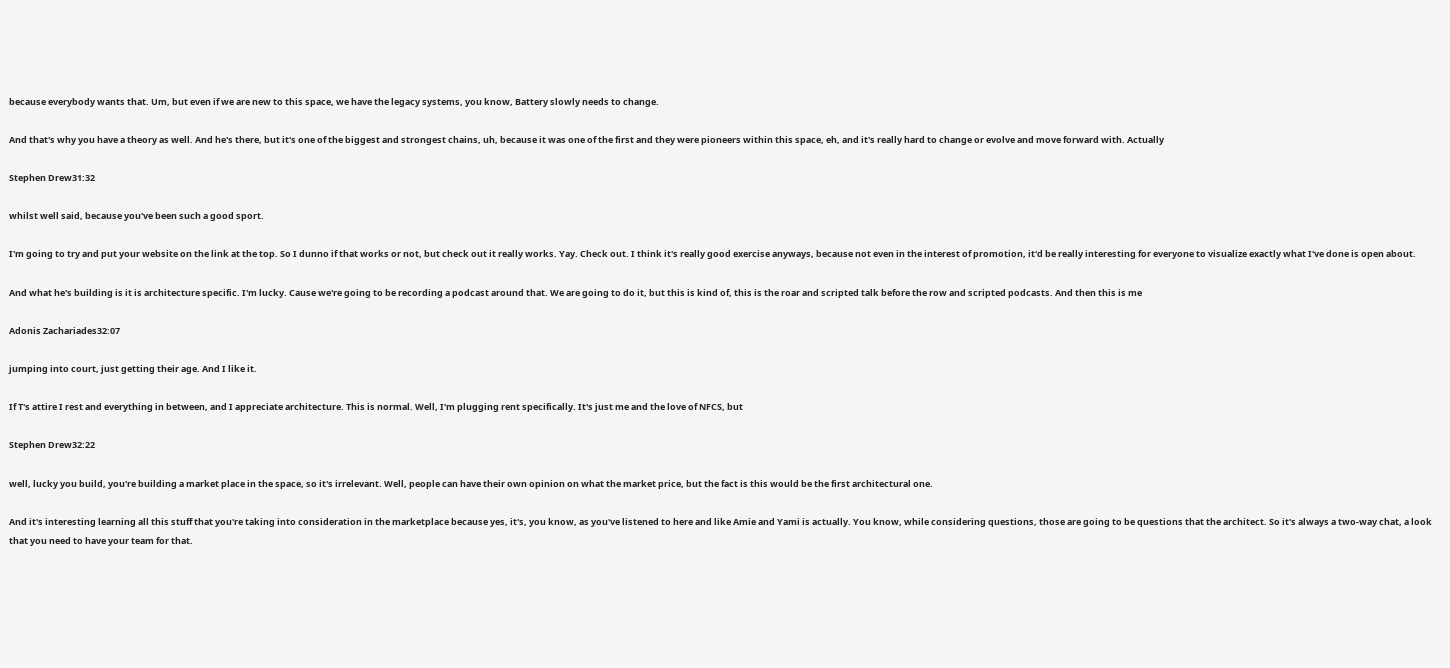because everybody wants that. Um, but even if we are new to this space, we have the legacy systems, you know, Battery slowly needs to change.

And that's why you have a theory as well. And he's there, but it's one of the biggest and strongest chains, uh, because it was one of the first and they were pioneers within this space, eh, and it's really hard to change or evolve and move forward with. Actually

Stephen Drew31:32

whilst well said, because you've been such a good sport.

I'm going to try and put your website on the link at the top. So I dunno if that works or not, but check out it really works. Yay. Check out. I think it's really good exercise anyways, because not even in the interest of promotion, it'd be really interesting for everyone to visualize exactly what I've done is open about.

And what he's building is it is architecture specific. I'm lucky. Cause we're going to be recording a podcast around that. We are going to do it, but this is kind of, this is the roar and scripted talk before the row and scripted podcasts. And then this is me

Adonis Zachariades32:07

jumping into court, just getting their age. And I like it.

If T's attire I rest and everything in between, and I appreciate architecture. This is normal. Well, I'm plugging rent specifically. It's just me and the love of NFCS, but

Stephen Drew32:22

well, lucky you build, you're building a market place in the space, so it's irrelevant. Well, people can have their own opinion on what the market price, but the fact is this would be the first architectural one.

And it's interesting learning all this stuff that you're taking into consideration in the marketplace because yes, it's, you know, as you've listened to here and like Amie and Yami is actually. You know, while considering questions, those are going to be questions that the architect. So it's always a two-way chat, a look that you need to have your team for that.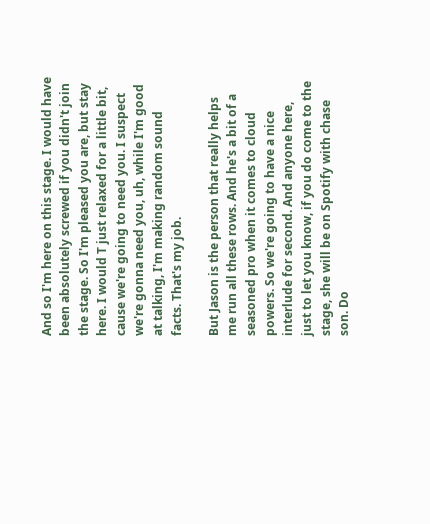And so I'm here on this stage. I would have been absolutely screwed if you didn't join the stage. So I'm pleased you are, but stay here. I would T just relaxed for a little bit, cause we're going to need you. I suspect we're gonna need you, uh, while I'm good at talking, I'm making random sound facts. That's my job.

But Jason is the person that really helps me run all these rows. And he's a bit of a seasoned pro when it comes to cloud powers. So we're going to have a nice interlude for second. And anyone here, just to let you know, if you do come to the stage, she will be on Spotify with chase son. Do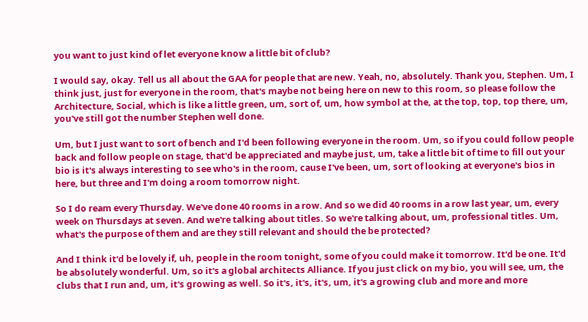you want to just kind of let everyone know a little bit of club?

I would say, okay. Tell us all about the GAA for people that are new. Yeah, no, absolutely. Thank you, Stephen. Um, I think just, just for everyone in the room, that's maybe not being here on new to this room, so please follow the Architecture, Social, which is like a little green, um, sort of, um, how symbol at the, at the top, top, top there, um, you've still got the number Stephen well done.

Um, but I just want to sort of bench and I'd been following everyone in the room. Um, so if you could follow people back and follow people on stage, that'd be appreciated and maybe just, um, take a little bit of time to fill out your bio is it's always interesting to see who's in the room, cause I've been, um, sort of looking at everyone's bios in here, but three and I'm doing a room tomorrow night.

So I do ream every Thursday. We've done 40 rooms in a row. And so we did 40 rooms in a row last year, um, every week on Thursdays at seven. And we're talking about titles. So we're talking about, um, professional titles. Um, what's the purpose of them and are they still relevant and should the be protected?

And I think it'd be lovely if, uh, people in the room tonight, some of you could make it tomorrow. It'd be one. It'd be absolutely wonderful. Um, so it's a global architects Alliance. If you just click on my bio, you will see, um, the clubs that I run and, um, it's growing as well. So it's, it's, it's, um, it's a growing club and more and more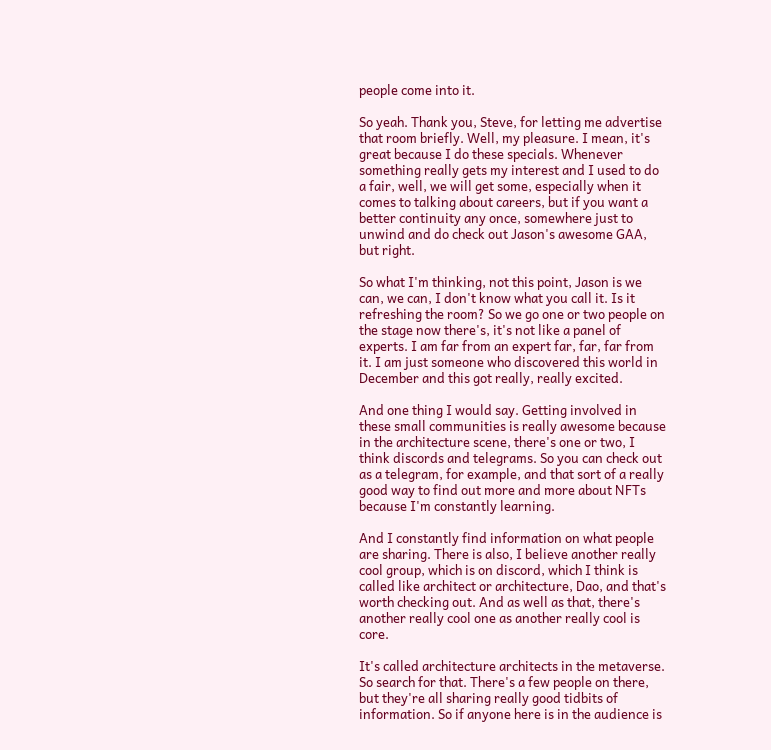people come into it.

So yeah. Thank you, Steve, for letting me advertise that room briefly. Well, my pleasure. I mean, it's great because I do these specials. Whenever something really gets my interest and I used to do a fair, well, we will get some, especially when it comes to talking about careers, but if you want a better continuity any once, somewhere just to unwind and do check out Jason's awesome GAA, but right.

So what I'm thinking, not this point, Jason is we can, we can, I don't know what you call it. Is it refreshing the room? So we go one or two people on the stage now there's, it's not like a panel of experts. I am far from an expert far, far, far from it. I am just someone who discovered this world in December and this got really, really excited.

And one thing I would say. Getting involved in these small communities is really awesome because in the architecture scene, there's one or two, I think discords and telegrams. So you can check out as a telegram, for example, and that sort of a really good way to find out more and more about NFTs because I'm constantly learning.

And I constantly find information on what people are sharing. There is also, I believe another really cool group, which is on discord, which I think is called like architect or architecture, Dao, and that's worth checking out. And as well as that, there's another really cool one as another really cool is core.

It's called architecture architects in the metaverse. So search for that. There's a few people on there, but they're all sharing really good tidbits of information. So if anyone here is in the audience is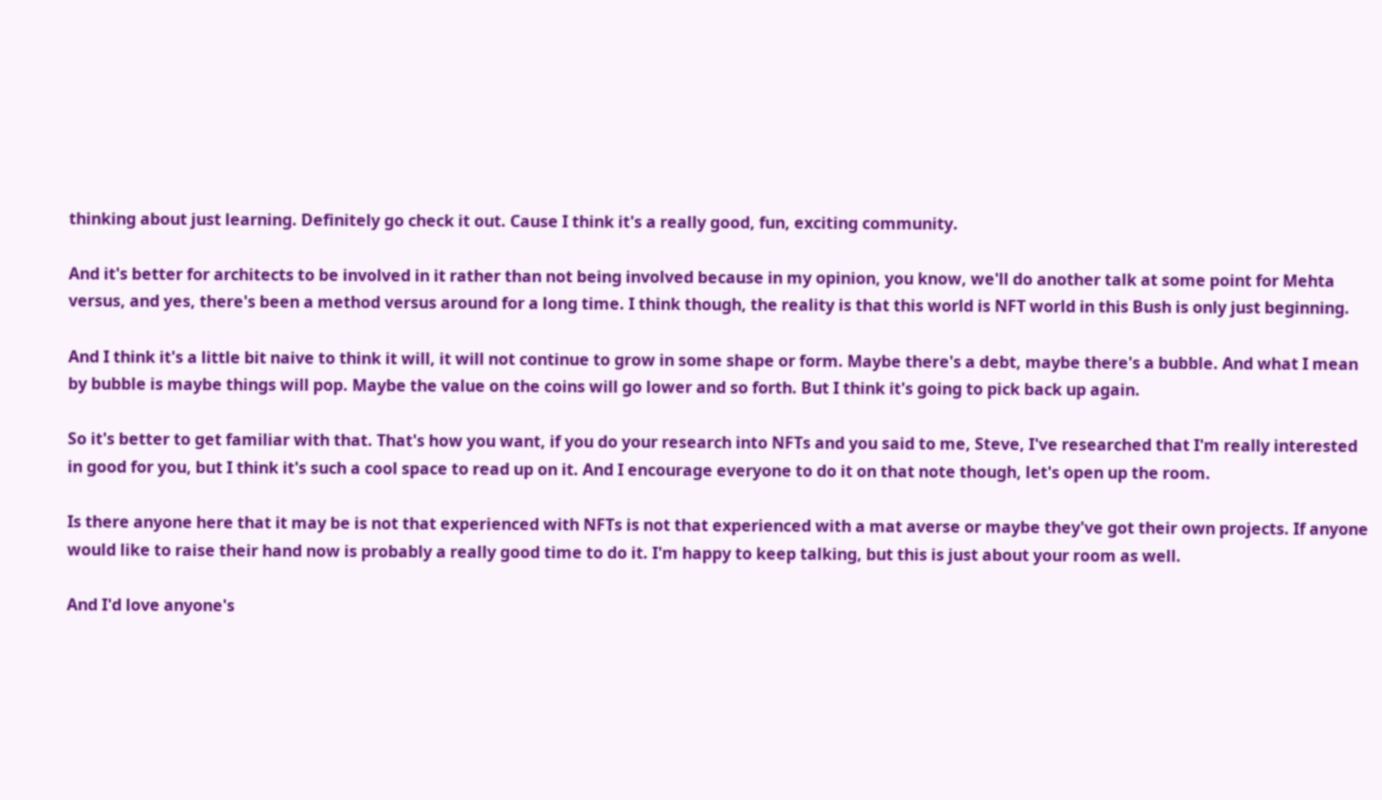thinking about just learning. Definitely go check it out. Cause I think it's a really good, fun, exciting community.

And it's better for architects to be involved in it rather than not being involved because in my opinion, you know, we'll do another talk at some point for Mehta versus, and yes, there's been a method versus around for a long time. I think though, the reality is that this world is NFT world in this Bush is only just beginning.

And I think it's a little bit naive to think it will, it will not continue to grow in some shape or form. Maybe there's a debt, maybe there's a bubble. And what I mean by bubble is maybe things will pop. Maybe the value on the coins will go lower and so forth. But I think it's going to pick back up again.

So it's better to get familiar with that. That's how you want, if you do your research into NFTs and you said to me, Steve, I've researched that I'm really interested in good for you, but I think it's such a cool space to read up on it. And I encourage everyone to do it on that note though, let's open up the room.

Is there anyone here that it may be is not that experienced with NFTs is not that experienced with a mat averse or maybe they've got their own projects. If anyone would like to raise their hand now is probably a really good time to do it. I'm happy to keep talking, but this is just about your room as well.

And I'd love anyone's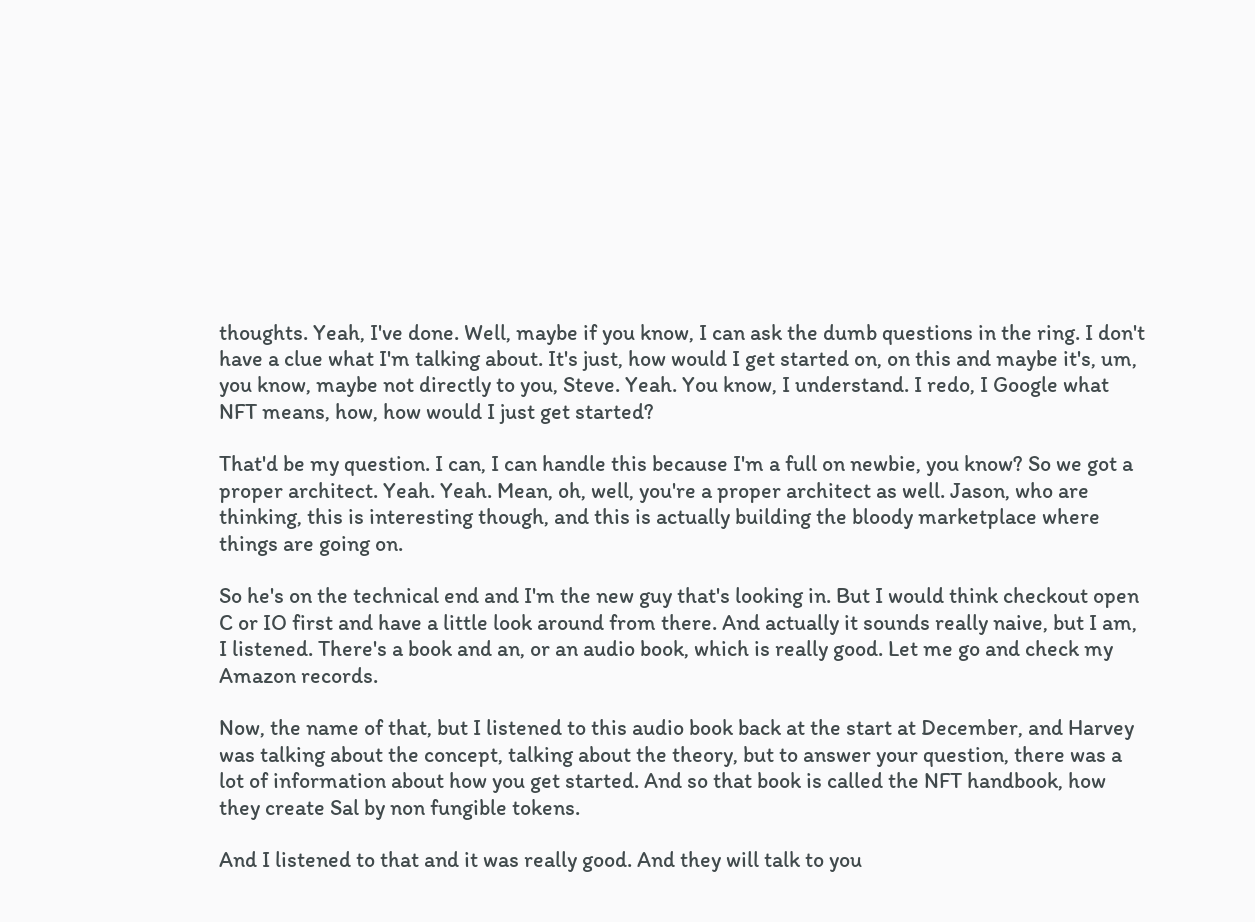thoughts. Yeah, I've done. Well, maybe if you know, I can ask the dumb questions in the ring. I don't have a clue what I'm talking about. It's just, how would I get started on, on this and maybe it's, um, you know, maybe not directly to you, Steve. Yeah. You know, I understand. I redo, I Google what NFT means, how, how would I just get started?

That'd be my question. I can, I can handle this because I'm a full on newbie, you know? So we got a proper architect. Yeah. Yeah. Mean, oh, well, you're a proper architect as well. Jason, who are thinking, this is interesting though, and this is actually building the bloody marketplace where things are going on.

So he's on the technical end and I'm the new guy that's looking in. But I would think checkout open C or IO first and have a little look around from there. And actually it sounds really naive, but I am, I listened. There's a book and an, or an audio book, which is really good. Let me go and check my Amazon records.

Now, the name of that, but I listened to this audio book back at the start at December, and Harvey was talking about the concept, talking about the theory, but to answer your question, there was a lot of information about how you get started. And so that book is called the NFT handbook, how they create Sal by non fungible tokens.

And I listened to that and it was really good. And they will talk to you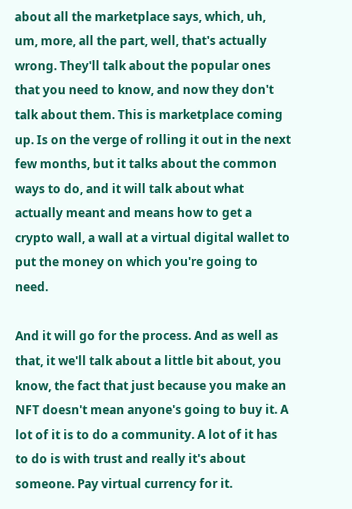about all the marketplace says, which, uh, um, more, all the part, well, that's actually wrong. They'll talk about the popular ones that you need to know, and now they don't talk about them. This is marketplace coming up. Is on the verge of rolling it out in the next few months, but it talks about the common ways to do, and it will talk about what actually meant and means how to get a crypto wall, a wall at a virtual digital wallet to put the money on which you're going to need.

And it will go for the process. And as well as that, it we'll talk about a little bit about, you know, the fact that just because you make an NFT doesn't mean anyone's going to buy it. A lot of it is to do a community. A lot of it has to do is with trust and really it's about someone. Pay virtual currency for it.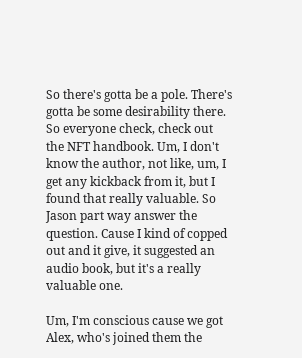So there's gotta be a pole. There's gotta be some desirability there. So everyone check, check out the NFT handbook. Um, I don't know the author, not like, um, I get any kickback from it, but I found that really valuable. So Jason part way answer the question. Cause I kind of copped out and it give, it suggested an audio book, but it's a really valuable one.

Um, I'm conscious cause we got Alex, who's joined them the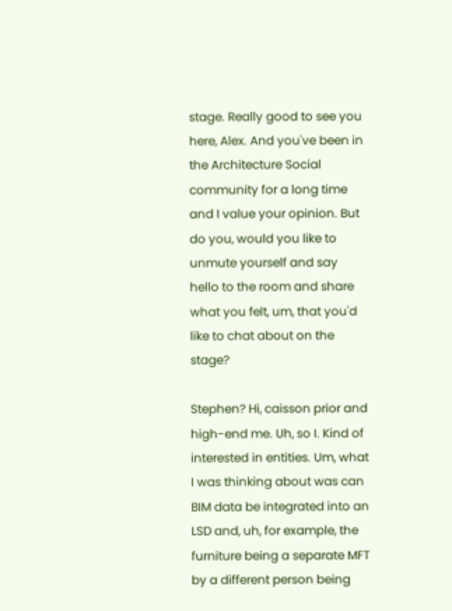stage. Really good to see you here, Alex. And you've been in the Architecture Social community for a long time and I value your opinion. But do you, would you like to unmute yourself and say hello to the room and share what you felt, um, that you'd like to chat about on the stage?

Stephen? Hi, caisson prior and high-end me. Uh, so I. Kind of interested in entities. Um, what I was thinking about was can BIM data be integrated into an LSD and, uh, for example, the furniture being a separate MFT by a different person being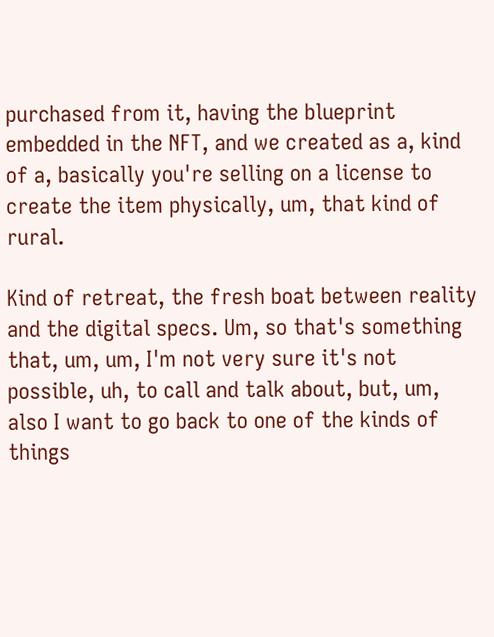purchased from it, having the blueprint embedded in the NFT, and we created as a, kind of a, basically you're selling on a license to create the item physically, um, that kind of rural.

Kind of retreat, the fresh boat between reality and the digital specs. Um, so that's something that, um, um, I'm not very sure it's not possible, uh, to call and talk about, but, um, also I want to go back to one of the kinds of things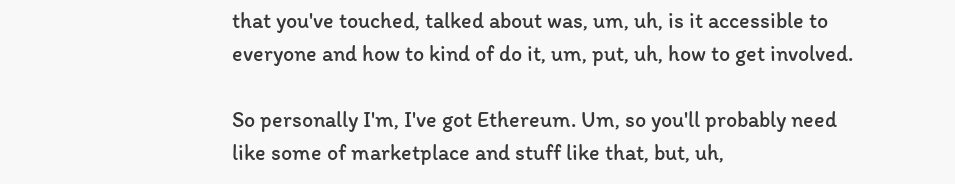that you've touched, talked about was, um, uh, is it accessible to everyone and how to kind of do it, um, put, uh, how to get involved.

So personally I'm, I've got Ethereum. Um, so you'll probably need like some of marketplace and stuff like that, but, uh,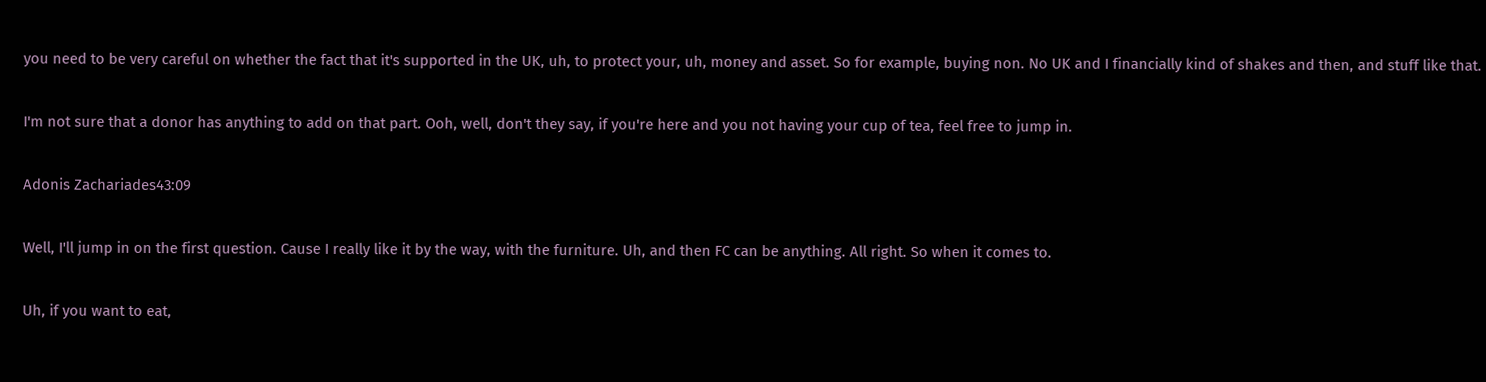you need to be very careful on whether the fact that it's supported in the UK, uh, to protect your, uh, money and asset. So for example, buying non. No UK and I financially kind of shakes and then, and stuff like that.

I'm not sure that a donor has anything to add on that part. Ooh, well, don't they say, if you're here and you not having your cup of tea, feel free to jump in.

Adonis Zachariades43:09

Well, I'll jump in on the first question. Cause I really like it by the way, with the furniture. Uh, and then FC can be anything. All right. So when it comes to.

Uh, if you want to eat,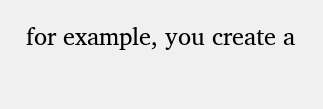for example, you create a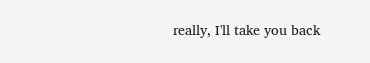really, I'll take you back